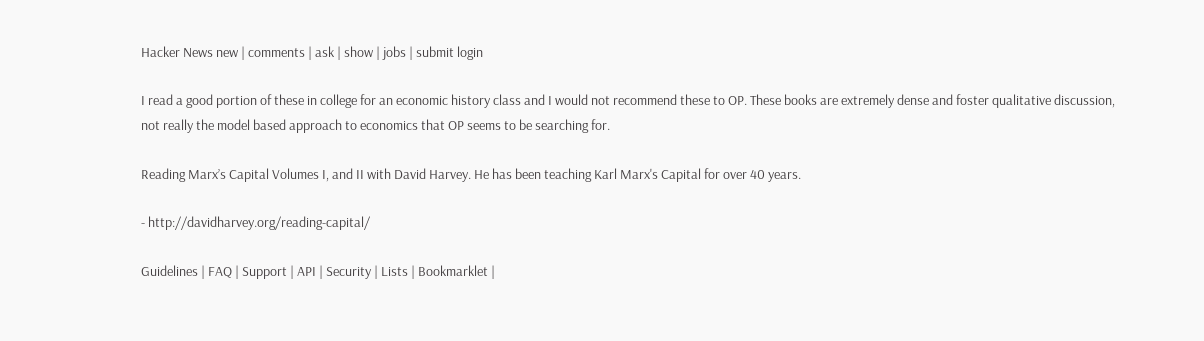Hacker News new | comments | ask | show | jobs | submit login

I read a good portion of these in college for an economic history class and I would not recommend these to OP. These books are extremely dense and foster qualitative discussion, not really the model based approach to economics that OP seems to be searching for.

Reading Marx’s Capital Volumes I, and II with David Harvey. He has been teaching Karl Marx's Capital for over 40 years.

- http://davidharvey.org/reading-capital/

Guidelines | FAQ | Support | API | Security | Lists | Bookmarklet |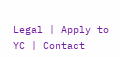Legal | Apply to YC | Contact